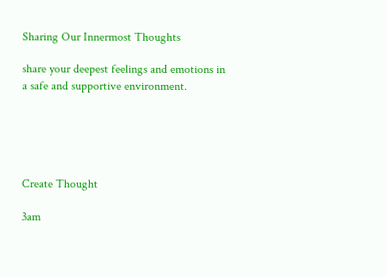Sharing Our Innermost Thoughts

share your deepest feelings and emotions in a safe and supportive environment.





Create Thought

3am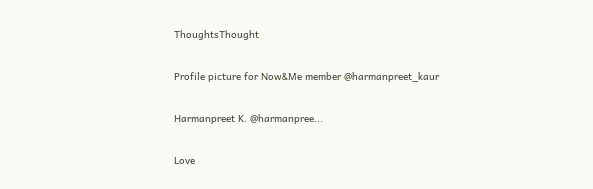ThoughtsThought

Profile picture for Now&Me member @harmanpreet_kaur

Harmanpreet K. @harmanpree...

Love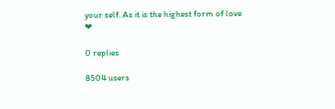your self. As it is the highest form of love ❤

0 replies

8504 users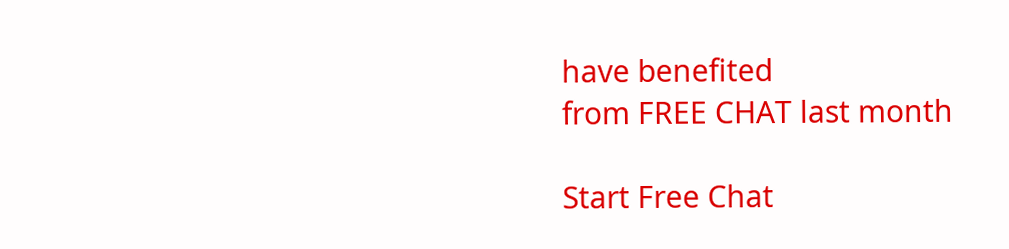have benefited
from FREE CHAT last month

Start Free Chat